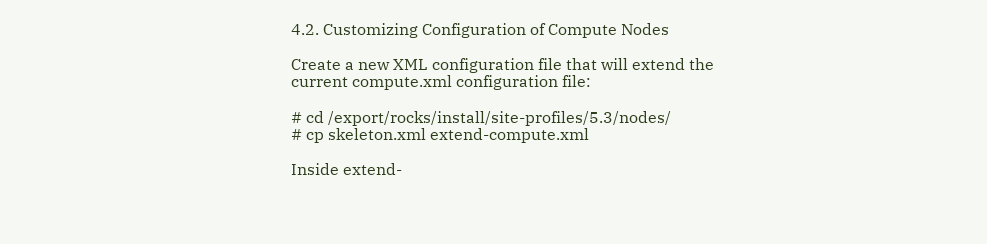4.2. Customizing Configuration of Compute Nodes

Create a new XML configuration file that will extend the current compute.xml configuration file:

# cd /export/rocks/install/site-profiles/5.3/nodes/
# cp skeleton.xml extend-compute.xml

Inside extend-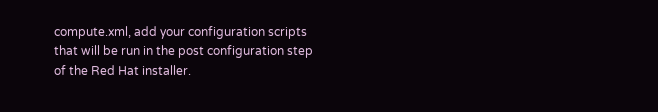compute.xml, add your configuration scripts that will be run in the post configuration step of the Red Hat installer.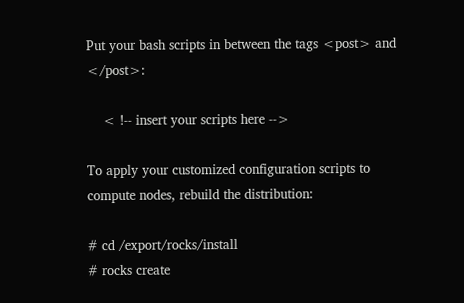Put your bash scripts in between the tags <post> and </post>:

    < !-- insert your scripts here -->

To apply your customized configuration scripts to compute nodes, rebuild the distribution:

# cd /export/rocks/install
# rocks create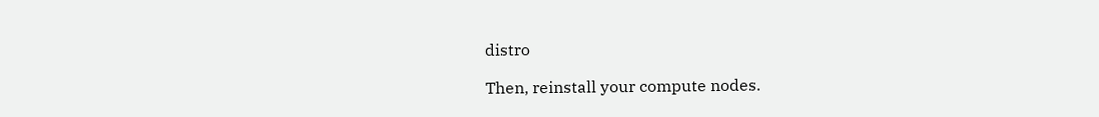distro

Then, reinstall your compute nodes.